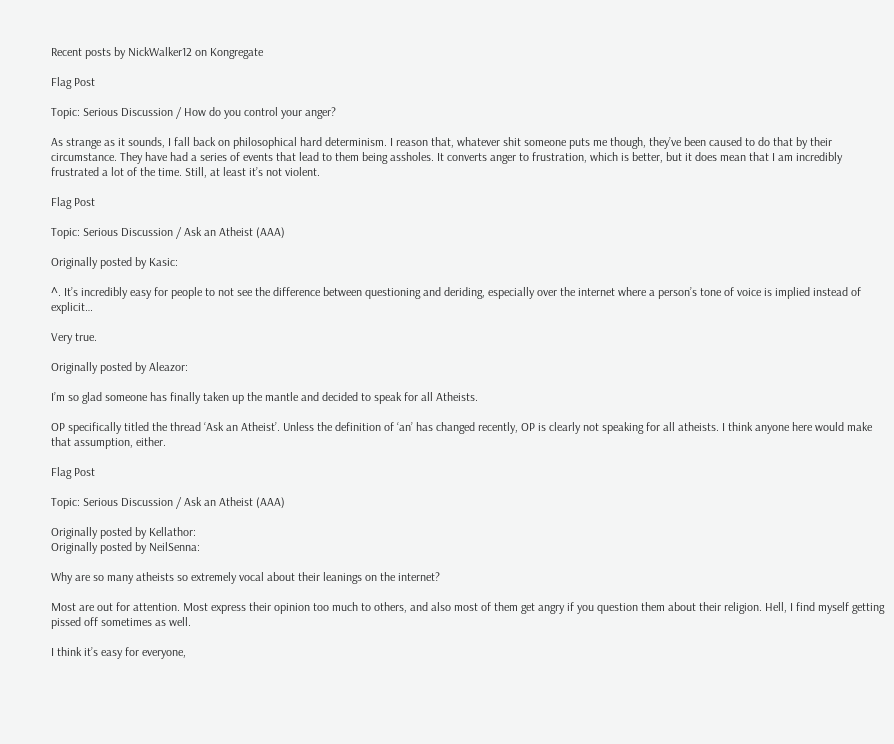Recent posts by NickWalker12 on Kongregate

Flag Post

Topic: Serious Discussion / How do you control your anger?

As strange as it sounds, I fall back on philosophical hard determinism. I reason that, whatever shit someone puts me though, they’ve been caused to do that by their circumstance. They have had a series of events that lead to them being assholes. It converts anger to frustration, which is better, but it does mean that I am incredibly frustrated a lot of the time. Still, at least it’s not violent.

Flag Post

Topic: Serious Discussion / Ask an Atheist (AAA)

Originally posted by Kasic:

^. It’s incredibly easy for people to not see the difference between questioning and deriding, especially over the internet where a person’s tone of voice is implied instead of explicit…

Very true.

Originally posted by Aleazor:

I’m so glad someone has finally taken up the mantle and decided to speak for all Atheists.

OP specifically titled the thread ‘Ask an Atheist’. Unless the definition of ‘an’ has changed recently, OP is clearly not speaking for all atheists. I think anyone here would make that assumption, either.

Flag Post

Topic: Serious Discussion / Ask an Atheist (AAA)

Originally posted by Kellathor:
Originally posted by NeilSenna:

Why are so many atheists so extremely vocal about their leanings on the internet?

Most are out for attention. Most express their opinion too much to others, and also most of them get angry if you question them about their religion. Hell, I find myself getting pissed off sometimes as well.

I think it’s easy for everyone,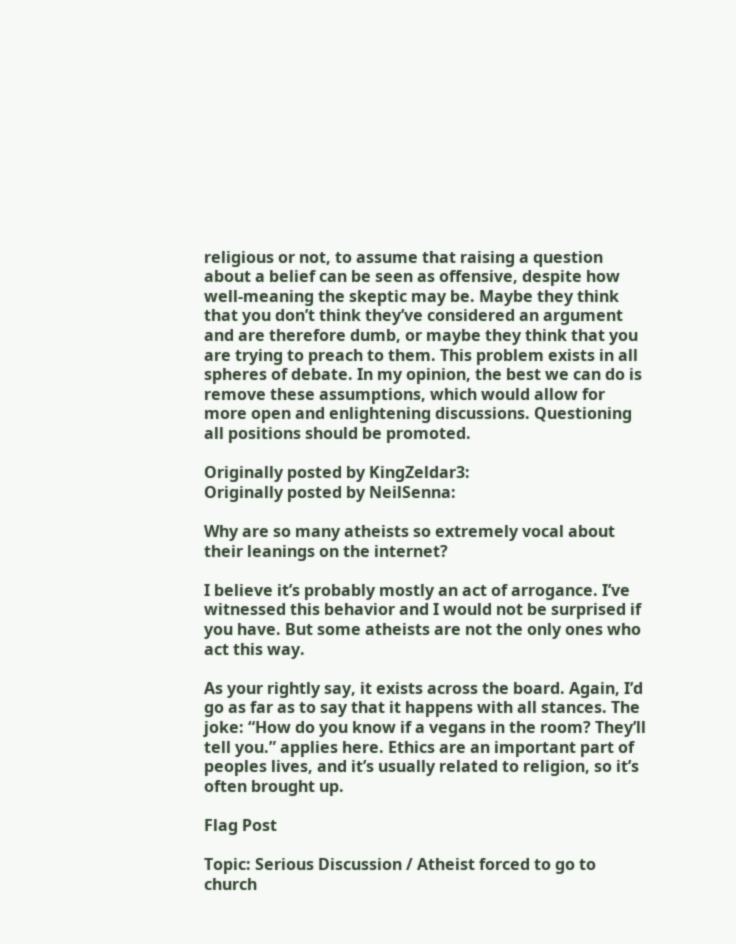religious or not, to assume that raising a question about a belief can be seen as offensive, despite how well-meaning the skeptic may be. Maybe they think that you don’t think they’ve considered an argument and are therefore dumb, or maybe they think that you are trying to preach to them. This problem exists in all spheres of debate. In my opinion, the best we can do is remove these assumptions, which would allow for more open and enlightening discussions. Questioning all positions should be promoted.

Originally posted by KingZeldar3:
Originally posted by NeilSenna:

Why are so many atheists so extremely vocal about their leanings on the internet?

I believe it’s probably mostly an act of arrogance. I’ve witnessed this behavior and I would not be surprised if you have. But some atheists are not the only ones who act this way.

As your rightly say, it exists across the board. Again, I’d go as far as to say that it happens with all stances. The joke: “How do you know if a vegans in the room? They’ll tell you.” applies here. Ethics are an important part of peoples lives, and it’s usually related to religion, so it’s often brought up.

Flag Post

Topic: Serious Discussion / Atheist forced to go to church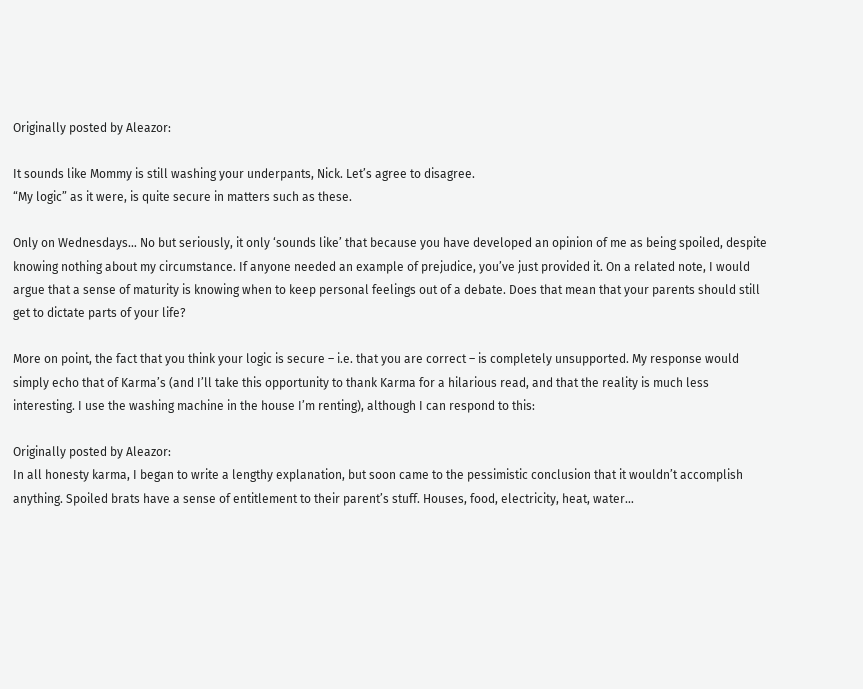Originally posted by Aleazor:

It sounds like Mommy is still washing your underpants, Nick. Let’s agree to disagree.
“My logic” as it were, is quite secure in matters such as these.

Only on Wednesdays… No but seriously, it only ‘sounds like’ that because you have developed an opinion of me as being spoiled, despite knowing nothing about my circumstance. If anyone needed an example of prejudice, you’ve just provided it. On a related note, I would argue that a sense of maturity is knowing when to keep personal feelings out of a debate. Does that mean that your parents should still get to dictate parts of your life?

More on point, the fact that you think your logic is secure – i.e. that you are correct – is completely unsupported. My response would simply echo that of Karma’s (and I’ll take this opportunity to thank Karma for a hilarious read, and that the reality is much less interesting. I use the washing machine in the house I’m renting), although I can respond to this:

Originally posted by Aleazor:
In all honesty karma, I began to write a lengthy explanation, but soon came to the pessimistic conclusion that it wouldn’t accomplish anything. Spoiled brats have a sense of entitlement to their parent’s stuff. Houses, food, electricity, heat, water…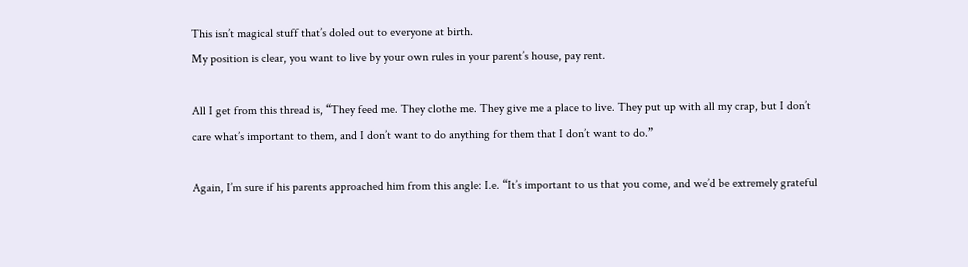This isn’t magical stuff that’s doled out to everyone at birth.
My position is clear, you want to live by your own rules in your parent’s house, pay rent.

All I get from this thread is, “They feed me. They clothe me. They give me a place to live. They put up with all my crap, but I don’t care what’s important to them, and I don’t want to do anything for them that I don’t want to do.”

Again, I’m sure if his parents approached him from this angle: I.e. “It’s important to us that you come, and we’d be extremely grateful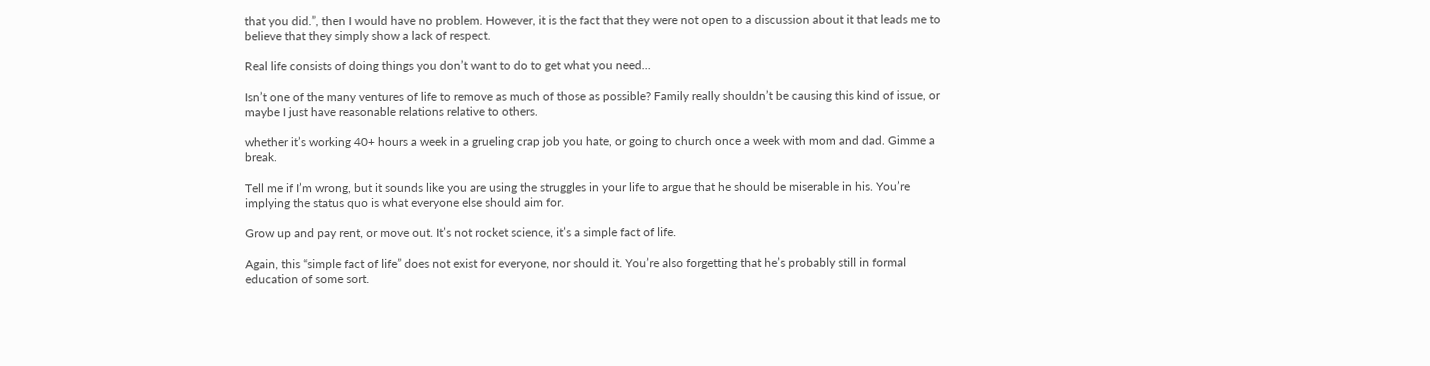that you did.”, then I would have no problem. However, it is the fact that they were not open to a discussion about it that leads me to believe that they simply show a lack of respect.

Real life consists of doing things you don’t want to do to get what you need…

Isn’t one of the many ventures of life to remove as much of those as possible? Family really shouldn’t be causing this kind of issue, or maybe I just have reasonable relations relative to others.

whether it’s working 40+ hours a week in a grueling crap job you hate, or going to church once a week with mom and dad. Gimme a break.

Tell me if I’m wrong, but it sounds like you are using the struggles in your life to argue that he should be miserable in his. You’re implying the status quo is what everyone else should aim for.

Grow up and pay rent, or move out. It’s not rocket science, it’s a simple fact of life.

Again, this “simple fact of life” does not exist for everyone, nor should it. You’re also forgetting that he’s probably still in formal education of some sort.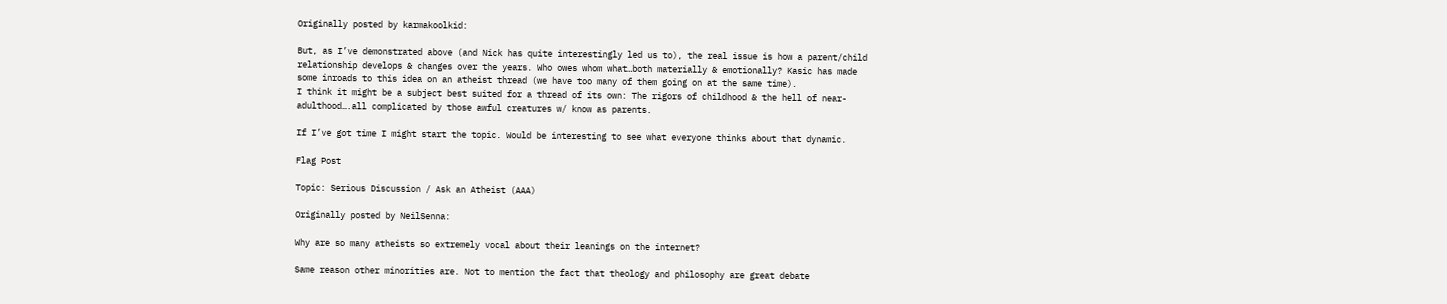Originally posted by karmakoolkid:

But, as I’ve demonstrated above (and Nick has quite interestingly led us to), the real issue is how a parent/child relationship develops & changes over the years. Who owes whom what…both materially & emotionally? Kasic has made some inroads to this idea on an atheist thread (we have too many of them going on at the same time).
I think it might be a subject best suited for a thread of its own: The rigors of childhood & the hell of near-adulthood….all complicated by those awful creatures w/ know as parents.

If I’ve got time I might start the topic. Would be interesting to see what everyone thinks about that dynamic.

Flag Post

Topic: Serious Discussion / Ask an Atheist (AAA)

Originally posted by NeilSenna:

Why are so many atheists so extremely vocal about their leanings on the internet?

Same reason other minorities are. Not to mention the fact that theology and philosophy are great debate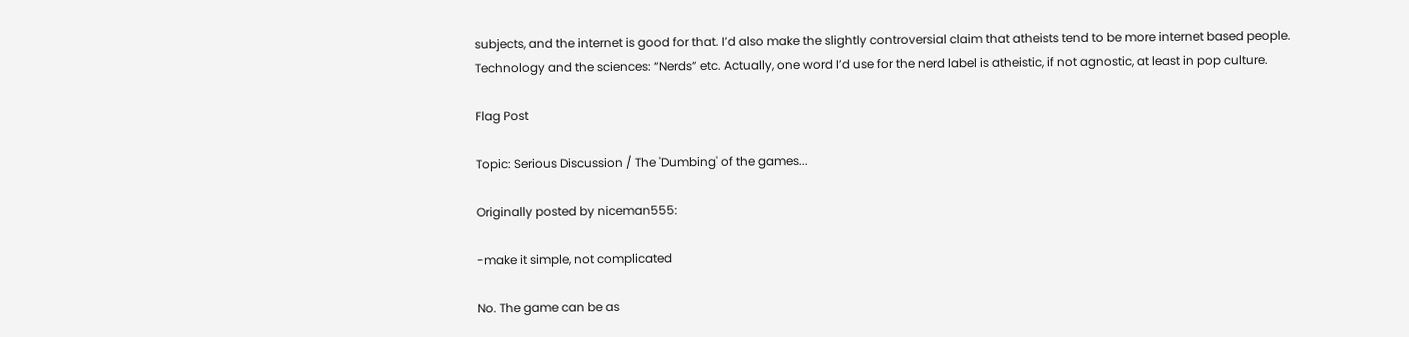subjects, and the internet is good for that. I’d also make the slightly controversial claim that atheists tend to be more internet based people. Technology and the sciences: “Nerds” etc. Actually, one word I’d use for the nerd label is atheistic, if not agnostic, at least in pop culture.

Flag Post

Topic: Serious Discussion / The 'Dumbing' of the games...

Originally posted by niceman555:

-make it simple, not complicated

No. The game can be as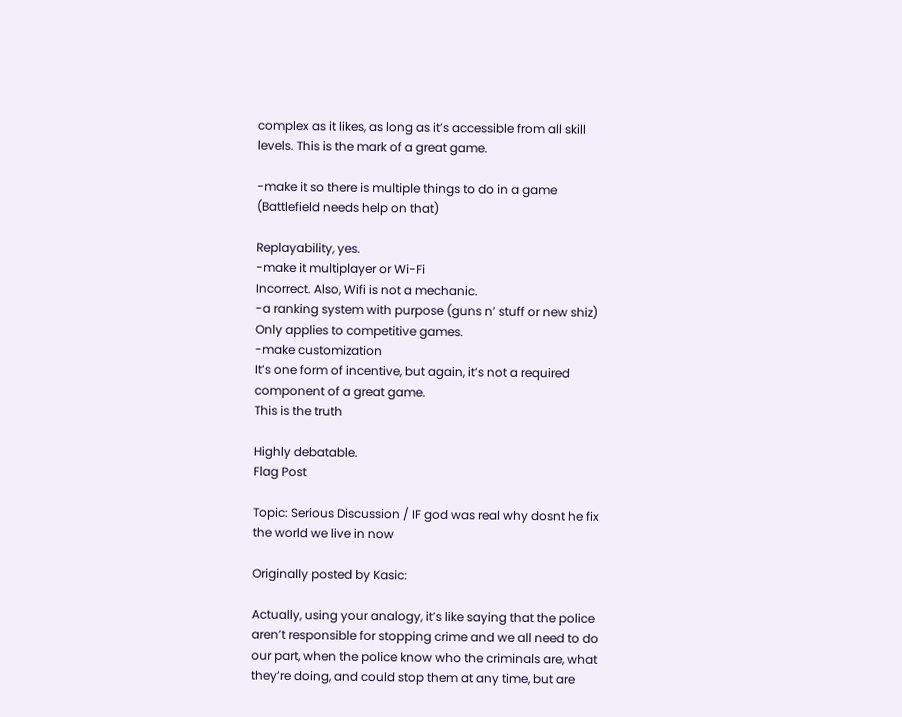complex as it likes, as long as it’s accessible from all skill levels. This is the mark of a great game.

-make it so there is multiple things to do in a game (Battlefield needs help on that)

Replayability, yes.
-make it multiplayer or Wi-Fi
Incorrect. Also, Wifi is not a mechanic.
-a ranking system with purpose (guns n’ stuff or new shiz)
Only applies to competitive games.
-make customization
It’s one form of incentive, but again, it’s not a required component of a great game.
This is the truth

Highly debatable.
Flag Post

Topic: Serious Discussion / IF god was real why dosnt he fix the world we live in now

Originally posted by Kasic:

Actually, using your analogy, it’s like saying that the police aren’t responsible for stopping crime and we all need to do our part, when the police know who the criminals are, what they’re doing, and could stop them at any time, but are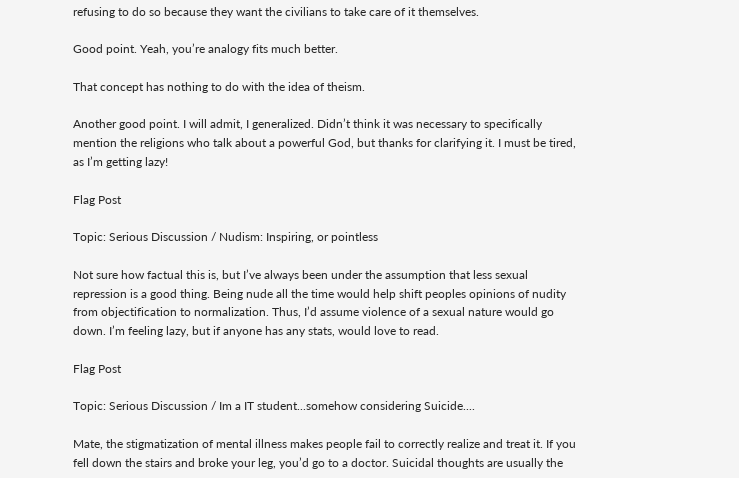refusing to do so because they want the civilians to take care of it themselves.

Good point. Yeah, you’re analogy fits much better.

That concept has nothing to do with the idea of theism.

Another good point. I will admit, I generalized. Didn’t think it was necessary to specifically mention the religions who talk about a powerful God, but thanks for clarifying it. I must be tired, as I’m getting lazy!

Flag Post

Topic: Serious Discussion / Nudism: Inspiring, or pointless

Not sure how factual this is, but I’ve always been under the assumption that less sexual repression is a good thing. Being nude all the time would help shift peoples opinions of nudity from objectification to normalization. Thus, I’d assume violence of a sexual nature would go down. I’m feeling lazy, but if anyone has any stats, would love to read.

Flag Post

Topic: Serious Discussion / Im a IT student...somehow considering Suicide....

Mate, the stigmatization of mental illness makes people fail to correctly realize and treat it. If you fell down the stairs and broke your leg, you’d go to a doctor. Suicidal thoughts are usually the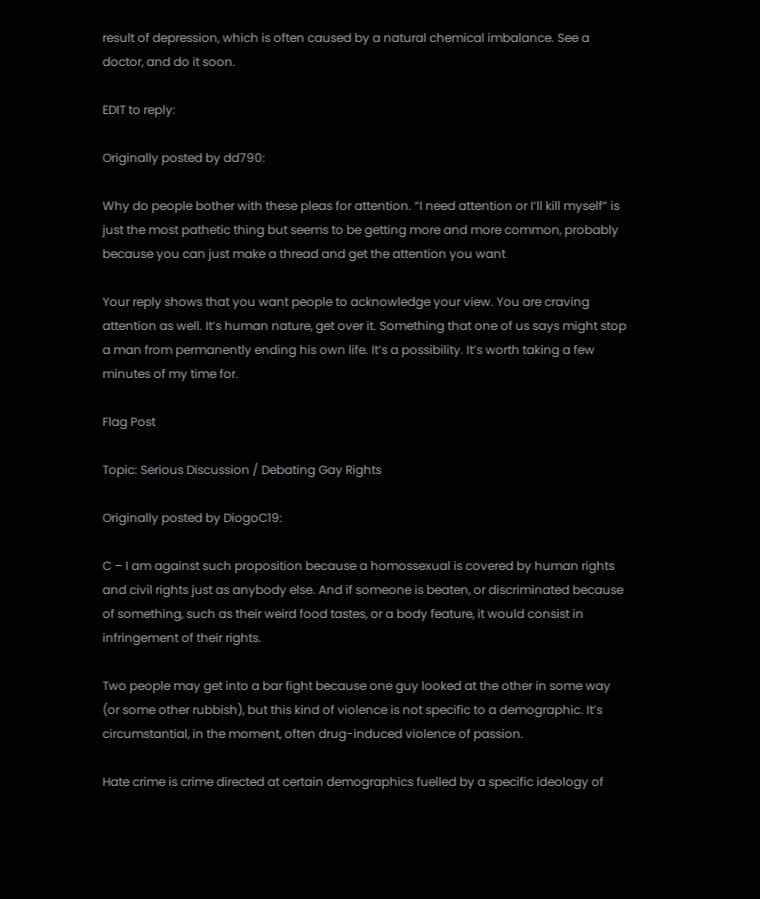result of depression, which is often caused by a natural chemical imbalance. See a doctor, and do it soon.

EDIT to reply:

Originally posted by dd790:

Why do people bother with these pleas for attention. “I need attention or I’ll kill myself” is just the most pathetic thing but seems to be getting more and more common, probably because you can just make a thread and get the attention you want

Your reply shows that you want people to acknowledge your view. You are craving attention as well. It’s human nature, get over it. Something that one of us says might stop a man from permanently ending his own life. It’s a possibility. It’s worth taking a few minutes of my time for.

Flag Post

Topic: Serious Discussion / Debating Gay Rights

Originally posted by DiogoC19:

C – I am against such proposition because a homossexual is covered by human rights and civil rights just as anybody else. And if someone is beaten, or discriminated because of something, such as their weird food tastes, or a body feature, it would consist in infringement of their rights.

Two people may get into a bar fight because one guy looked at the other in some way (or some other rubbish), but this kind of violence is not specific to a demographic. It’s circumstantial, in the moment, often drug-induced violence of passion.

Hate crime is crime directed at certain demographics fuelled by a specific ideology of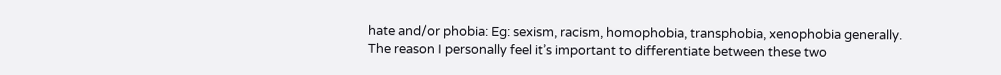hate and/or phobia: Eg: sexism, racism, homophobia, transphobia, xenophobia generally. The reason I personally feel it’s important to differentiate between these two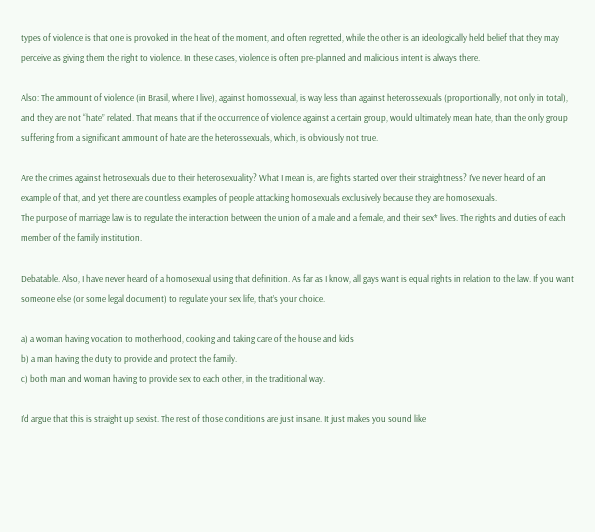types of violence is that one is provoked in the heat of the moment, and often regretted, while the other is an ideologically held belief that they may perceive as giving them the right to violence. In these cases, violence is often pre-planned and malicious intent is always there.

Also: The ammount of violence (in Brasil, where I live), against homossexual, is way less than against heterossexuals (proportionally, not only in total), and they are not “hate” related. That means that if the occurrence of violence against a certain group, would ultimately mean hate, than the only group suffering from a significant ammount of hate are the heterossexuals, which, is obviously not true.

Are the crimes against hetrosexuals due to their heterosexuality? What I mean is, are fights started over their straightness? I’ve never heard of an example of that, and yet there are countless examples of people attacking homosexuals exclusively because they are homosexuals.
The purpose of marriage law is to regulate the interaction between the union of a male and a female, and their sex* lives. The rights and duties of each member of the family institution.

Debatable. Also, I have never heard of a homosexual using that definition. As far as I know, all gays want is equal rights in relation to the law. If you want someone else (or some legal document) to regulate your sex life, that’s your choice.

a) a woman having vocation to motherhood, cooking and taking care of the house and kids
b) a man having the duty to provide and protect the family.
c) both man and woman having to provide sex to each other, in the traditional way.

I’d argue that this is straight up sexist. The rest of those conditions are just insane. It just makes you sound like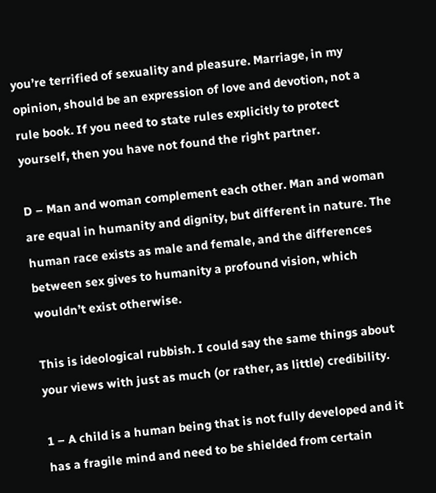you’re terrified of sexuality and pleasure. Marriage, in my opinion, should be an expression of love and devotion, not a rule book. If you need to state rules explicitly to protect yourself, then you have not found the right partner.

D – Man and woman complement each other. Man and woman are equal in humanity and dignity, but different in nature. The human race exists as male and female, and the differences between sex gives to humanity a profound vision, which wouldn’t exist otherwise.

This is ideological rubbish. I could say the same things about your views with just as much (or rather, as little) credibility.

1 – A child is a human being that is not fully developed and it has a fragile mind and need to be shielded from certain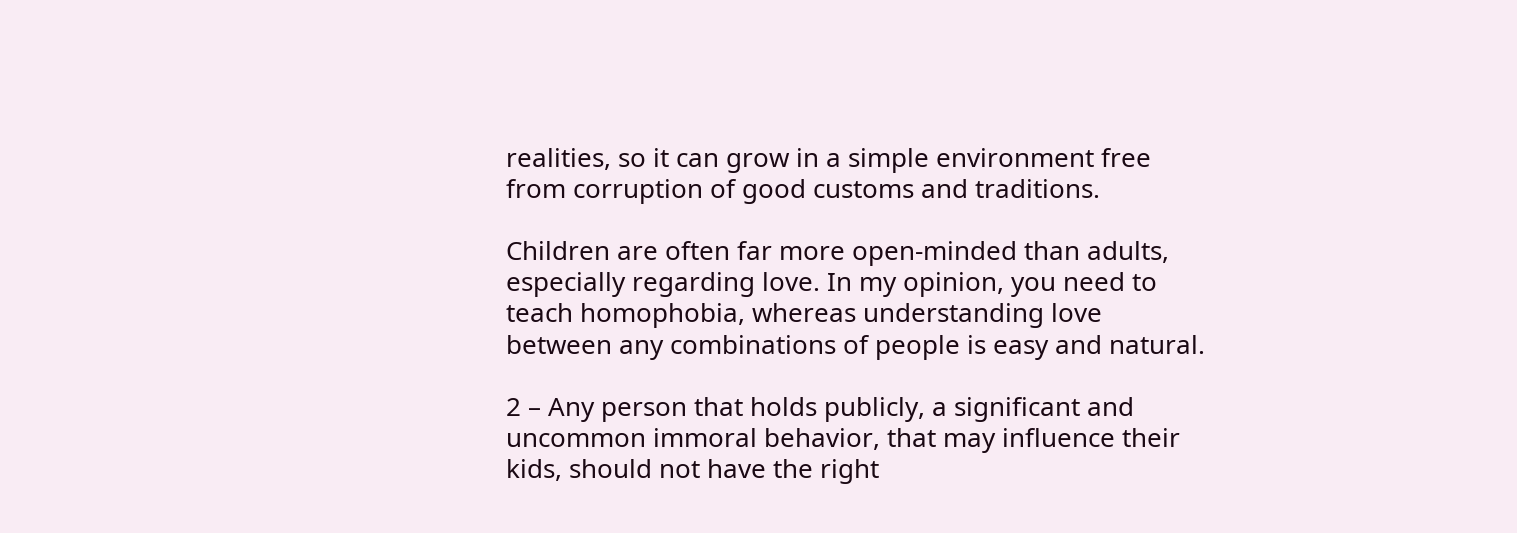realities, so it can grow in a simple environment free from corruption of good customs and traditions.

Children are often far more open-minded than adults, especially regarding love. In my opinion, you need to teach homophobia, whereas understanding love between any combinations of people is easy and natural.

2 – Any person that holds publicly, a significant and uncommon immoral behavior, that may influence their kids, should not have the right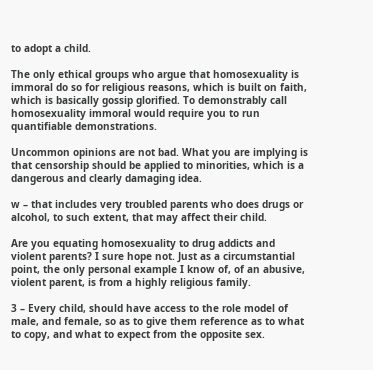to adopt a child.

The only ethical groups who argue that homosexuality is immoral do so for religious reasons, which is built on faith, which is basically gossip glorified. To demonstrably call homosexuality immoral would require you to run quantifiable demonstrations.

Uncommon opinions are not bad. What you are implying is that censorship should be applied to minorities, which is a dangerous and clearly damaging idea.

w – that includes very troubled parents who does drugs or alcohol, to such extent, that may affect their child.

Are you equating homosexuality to drug addicts and violent parents? I sure hope not. Just as a circumstantial point, the only personal example I know of, of an abusive, violent parent, is from a highly religious family.

3 – Every child, should have access to the role model of male, and female, so as to give them reference as to what to copy, and what to expect from the opposite sex.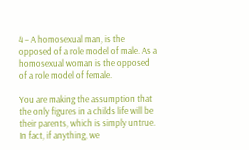4 – A homosexual man, is the opposed of a role model of male. As a homosexual woman is the opposed of a role model of female.

You are making the assumption that the only figures in a childs life will be their parents, which is simply untrue. In fact, if anything, we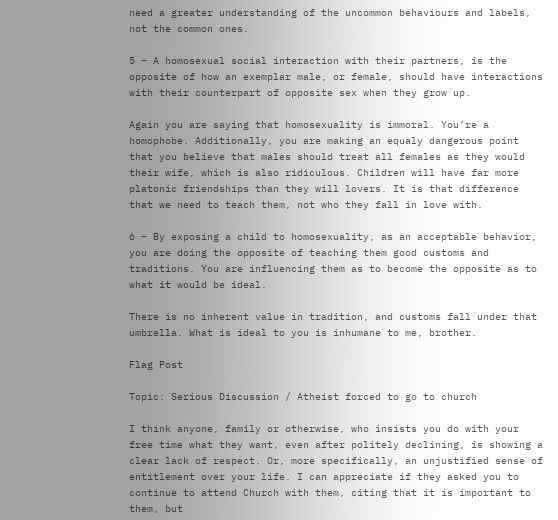need a greater understanding of the uncommon behaviours and labels, not the common ones.

5 – A homosexual social interaction with their partners, is the opposite of how an exemplar male, or female, should have interactions with their counterpart of opposite sex when they grow up.

Again you are saying that homosexuality is immoral. You’re a homophobe. Additionally, you are making an equaly dangerous point that you believe that males should treat all females as they would their wife, which is also ridiculous. Children will have far more platonic friendships than they will lovers. It is that difference that we need to teach them, not who they fall in love with.

6 – By exposing a child to homosexuality, as an acceptable behavior, you are doing the opposite of teaching them good customs and traditions. You are influencing them as to become the opposite as to what it would be ideal.

There is no inherent value in tradition, and customs fall under that umbrella. What is ideal to you is inhumane to me, brother.

Flag Post

Topic: Serious Discussion / Atheist forced to go to church

I think anyone, family or otherwise, who insists you do with your free time what they want, even after politely declining, is showing a clear lack of respect. Or, more specifically, an unjustified sense of entitlement over your life. I can appreciate if they asked you to continue to attend Church with them, citing that it is important to them, but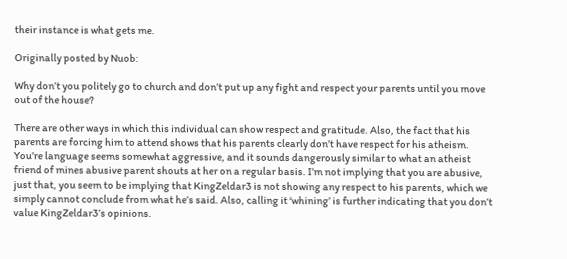their instance is what gets me.

Originally posted by Nuob:

Why don’t you politely go to church and don’t put up any fight and respect your parents until you move out of the house?

There are other ways in which this individual can show respect and gratitude. Also, the fact that his parents are forcing him to attend shows that his parents clearly don’t have respect for his atheism. You’re language seems somewhat aggressive, and it sounds dangerously similar to what an atheist friend of mines abusive parent shouts at her on a regular basis. I’m not implying that you are abusive, just that, you seem to be implying that KingZeldar3 is not showing any respect to his parents, which we simply cannot conclude from what he’s said. Also, calling it ‘whining’ is further indicating that you don’t value KingZeldar3’s opinions.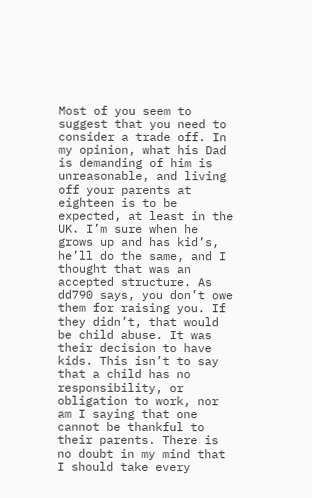Most of you seem to suggest that you need to consider a trade off. In my opinion, what his Dad is demanding of him is unreasonable, and living off your parents at eighteen is to be expected, at least in the UK. I’m sure when he grows up and has kid’s, he’ll do the same, and I thought that was an accepted structure. As dd790 says, you don’t owe them for raising you. If they didn’t, that would be child abuse. It was their decision to have kids. This isn’t to say that a child has no responsibility, or obligation to work, nor am I saying that one cannot be thankful to their parents. There is no doubt in my mind that I should take every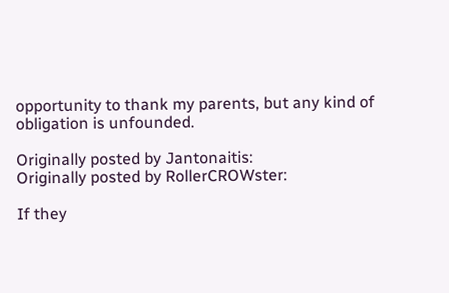opportunity to thank my parents, but any kind of obligation is unfounded.

Originally posted by Jantonaitis:
Originally posted by RollerCROWster:

If they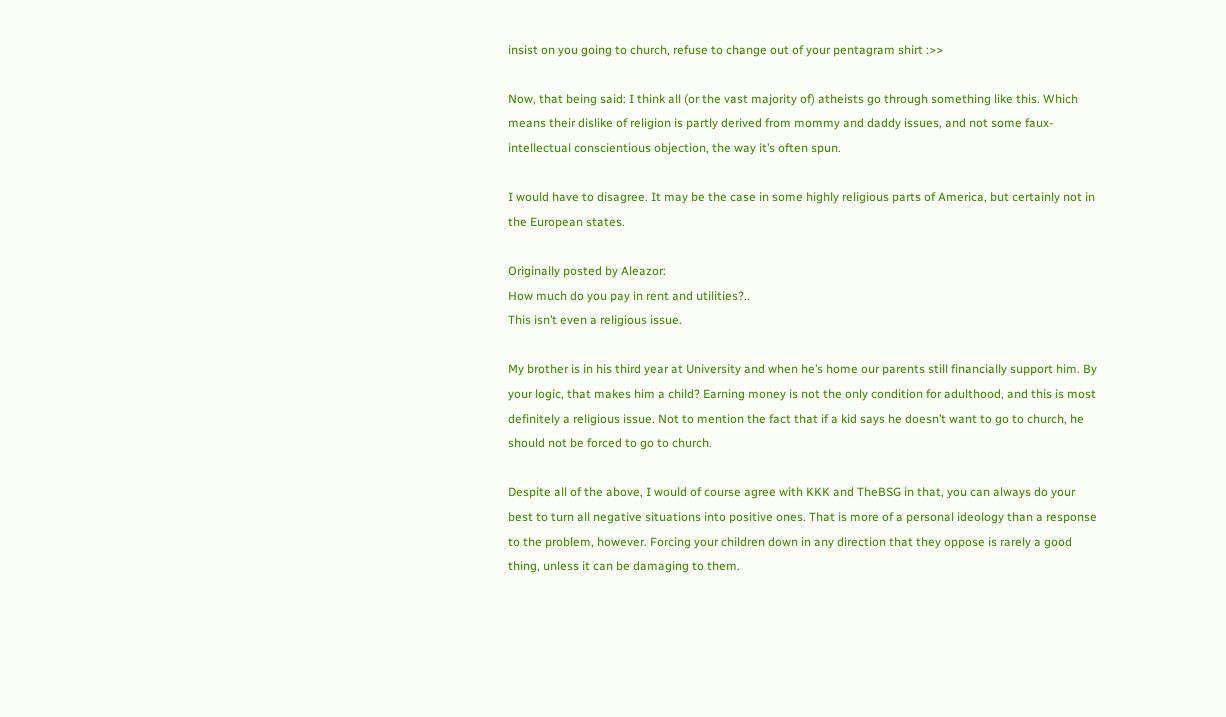insist on you going to church, refuse to change out of your pentagram shirt :>>

Now, that being said: I think all (or the vast majority of) atheists go through something like this. Which means their dislike of religion is partly derived from mommy and daddy issues, and not some faux-intellectual conscientious objection, the way it’s often spun.

I would have to disagree. It may be the case in some highly religious parts of America, but certainly not in the European states.

Originally posted by Aleazor:
How much do you pay in rent and utilities?..
This isn’t even a religious issue.

My brother is in his third year at University and when he’s home our parents still financially support him. By your logic, that makes him a child? Earning money is not the only condition for adulthood, and this is most definitely a religious issue. Not to mention the fact that if a kid says he doesn’t want to go to church, he should not be forced to go to church.

Despite all of the above, I would of course agree with KKK and TheBSG in that, you can always do your best to turn all negative situations into positive ones. That is more of a personal ideology than a response to the problem, however. Forcing your children down in any direction that they oppose is rarely a good thing, unless it can be damaging to them.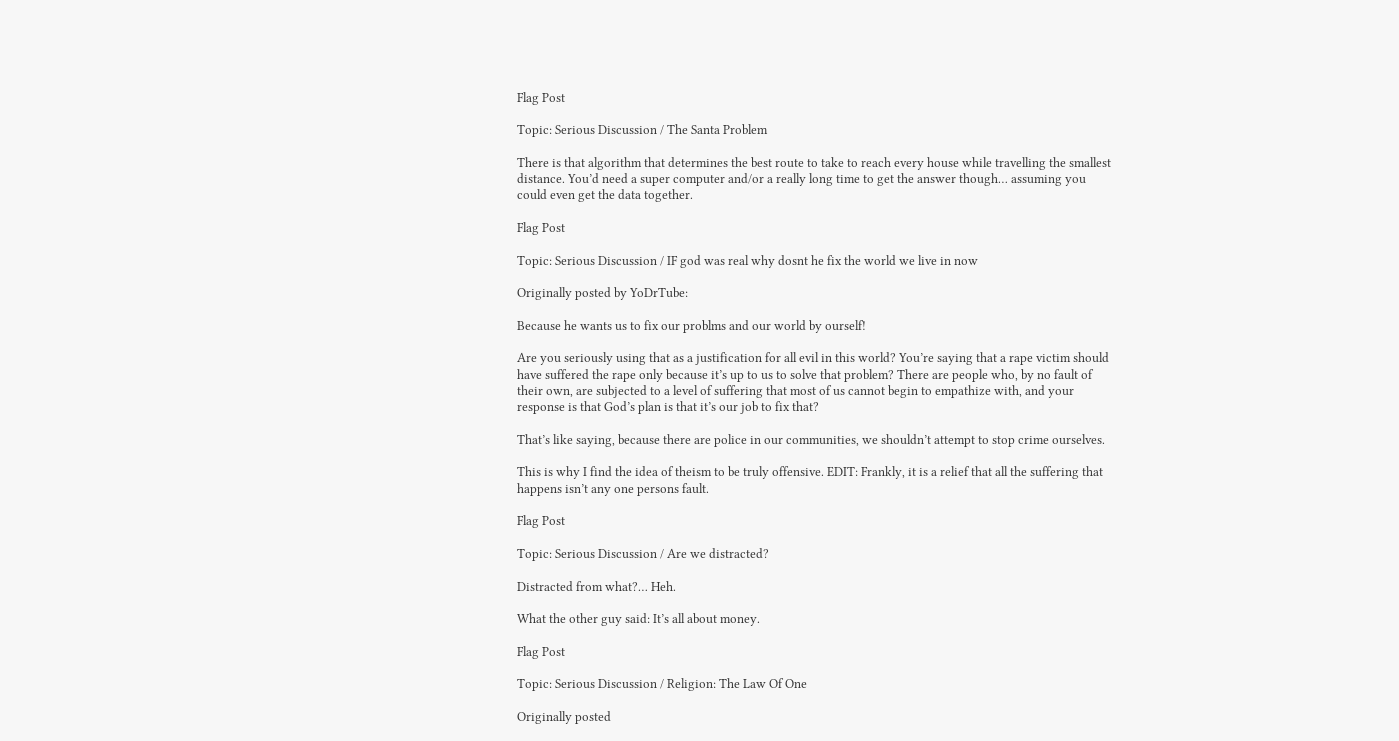Flag Post

Topic: Serious Discussion / The Santa Problem

There is that algorithm that determines the best route to take to reach every house while travelling the smallest distance. You’d need a super computer and/or a really long time to get the answer though… assuming you could even get the data together.

Flag Post

Topic: Serious Discussion / IF god was real why dosnt he fix the world we live in now

Originally posted by YoDrTube:

Because he wants us to fix our problms and our world by ourself!

Are you seriously using that as a justification for all evil in this world? You’re saying that a rape victim should have suffered the rape only because it’s up to us to solve that problem? There are people who, by no fault of their own, are subjected to a level of suffering that most of us cannot begin to empathize with, and your response is that God’s plan is that it’s our job to fix that?

That’s like saying, because there are police in our communities, we shouldn’t attempt to stop crime ourselves.

This is why I find the idea of theism to be truly offensive. EDIT: Frankly, it is a relief that all the suffering that happens isn’t any one persons fault.

Flag Post

Topic: Serious Discussion / Are we distracted?

Distracted from what?… Heh.

What the other guy said: It’s all about money.

Flag Post

Topic: Serious Discussion / Religion: The Law Of One

Originally posted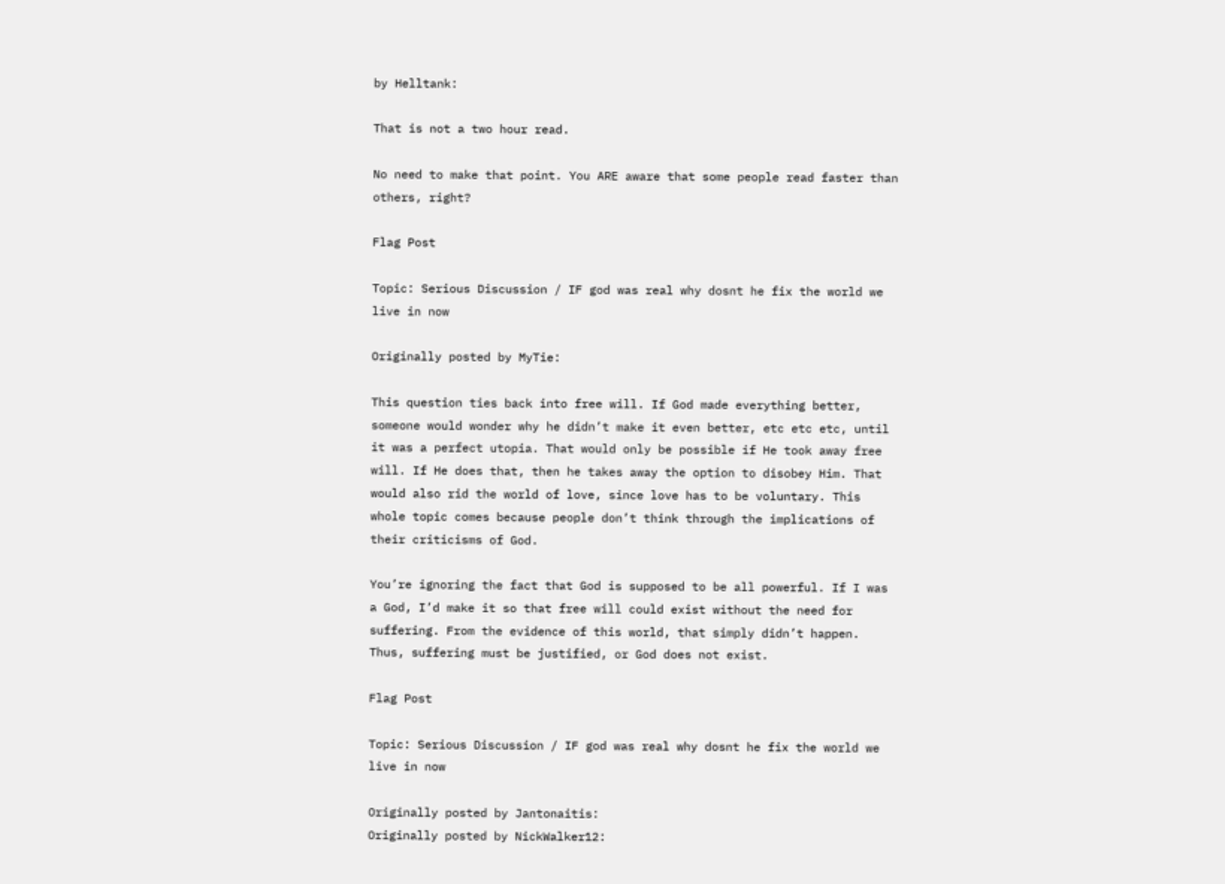by Helltank:

That is not a two hour read.

No need to make that point. You ARE aware that some people read faster than others, right?

Flag Post

Topic: Serious Discussion / IF god was real why dosnt he fix the world we live in now

Originally posted by MyTie:

This question ties back into free will. If God made everything better, someone would wonder why he didn’t make it even better, etc etc etc, until it was a perfect utopia. That would only be possible if He took away free will. If He does that, then he takes away the option to disobey Him. That would also rid the world of love, since love has to be voluntary. This whole topic comes because people don’t think through the implications of their criticisms of God.

You’re ignoring the fact that God is supposed to be all powerful. If I was a God, I’d make it so that free will could exist without the need for suffering. From the evidence of this world, that simply didn’t happen. Thus, suffering must be justified, or God does not exist.

Flag Post

Topic: Serious Discussion / IF god was real why dosnt he fix the world we live in now

Originally posted by Jantonaitis:
Originally posted by NickWalker12: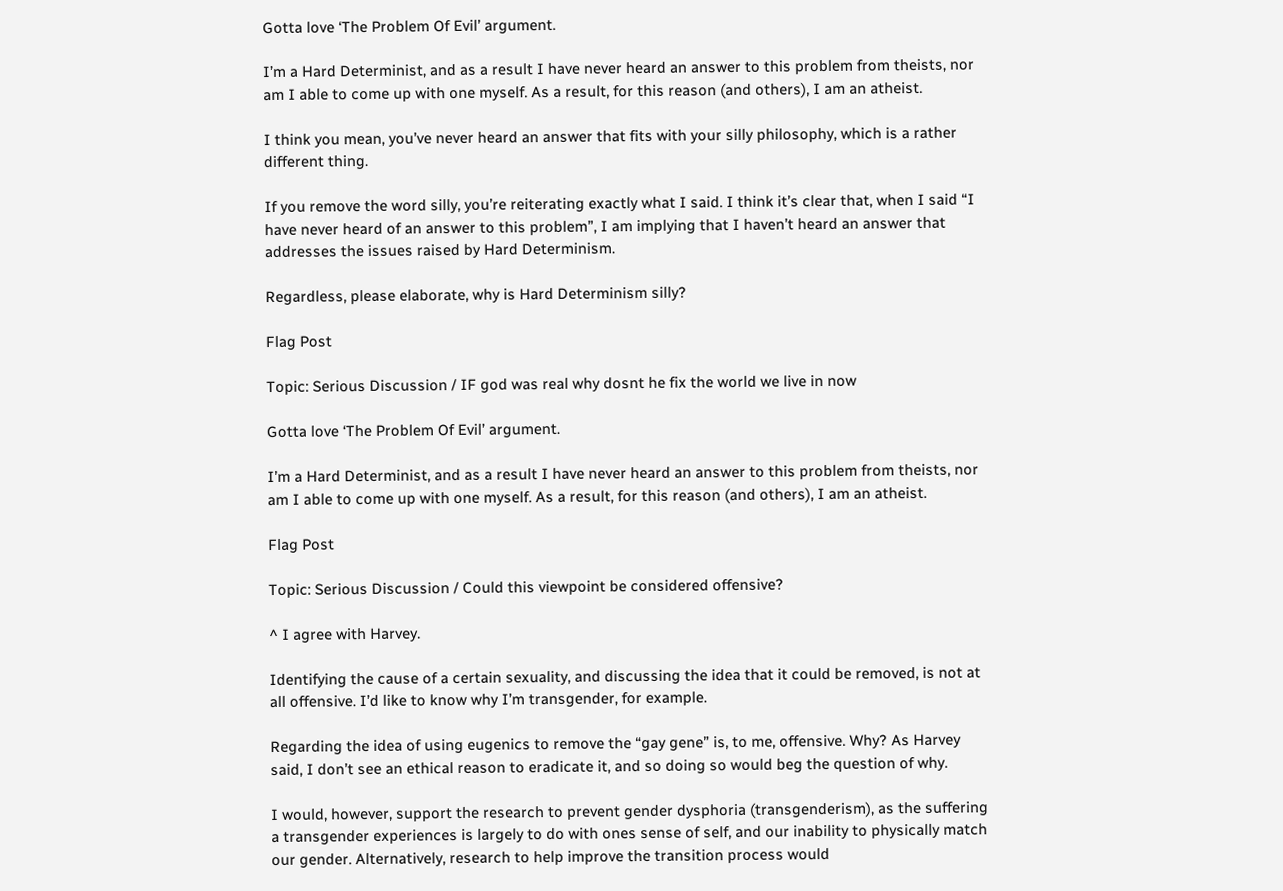Gotta love ‘The Problem Of Evil’ argument.

I’m a Hard Determinist, and as a result I have never heard an answer to this problem from theists, nor am I able to come up with one myself. As a result, for this reason (and others), I am an atheist.

I think you mean, you’ve never heard an answer that fits with your silly philosophy, which is a rather different thing.

If you remove the word silly, you’re reiterating exactly what I said. I think it’s clear that, when I said “I have never heard of an answer to this problem”, I am implying that I haven’t heard an answer that addresses the issues raised by Hard Determinism.

Regardless, please elaborate, why is Hard Determinism silly?

Flag Post

Topic: Serious Discussion / IF god was real why dosnt he fix the world we live in now

Gotta love ‘The Problem Of Evil’ argument.

I’m a Hard Determinist, and as a result I have never heard an answer to this problem from theists, nor am I able to come up with one myself. As a result, for this reason (and others), I am an atheist.

Flag Post

Topic: Serious Discussion / Could this viewpoint be considered offensive?

^ I agree with Harvey.

Identifying the cause of a certain sexuality, and discussing the idea that it could be removed, is not at all offensive. I’d like to know why I’m transgender, for example.

Regarding the idea of using eugenics to remove the “gay gene” is, to me, offensive. Why? As Harvey said, I don’t see an ethical reason to eradicate it, and so doing so would beg the question of why.

I would, however, support the research to prevent gender dysphoria (transgenderism), as the suffering a transgender experiences is largely to do with ones sense of self, and our inability to physically match our gender. Alternatively, research to help improve the transition process would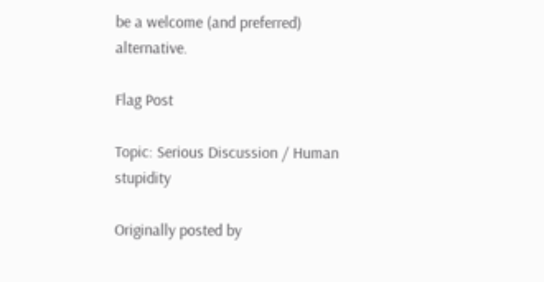be a welcome (and preferred) alternative.

Flag Post

Topic: Serious Discussion / Human stupidity

Originally posted by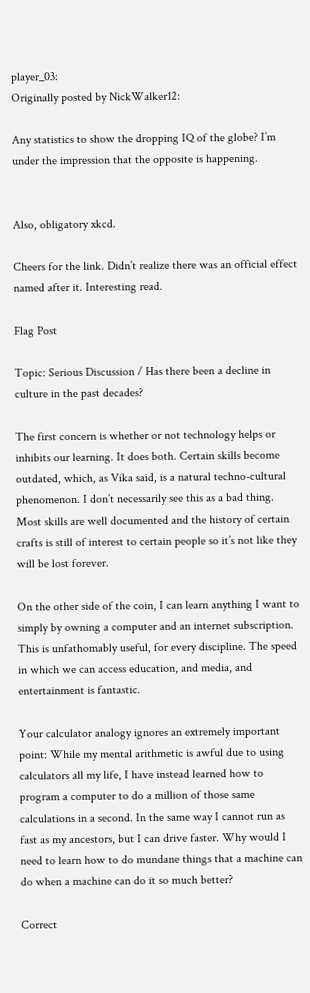player_03:
Originally posted by NickWalker12:

Any statistics to show the dropping IQ of the globe? I’m under the impression that the opposite is happening.


Also, obligatory xkcd.

Cheers for the link. Didn’t realize there was an official effect named after it. Interesting read.

Flag Post

Topic: Serious Discussion / Has there been a decline in culture in the past decades?

The first concern is whether or not technology helps or inhibits our learning. It does both. Certain skills become outdated, which, as Vika said, is a natural techno-cultural phenomenon. I don’t necessarily see this as a bad thing. Most skills are well documented and the history of certain crafts is still of interest to certain people so it’s not like they will be lost forever.

On the other side of the coin, I can learn anything I want to simply by owning a computer and an internet subscription. This is unfathomably useful, for every discipline. The speed in which we can access education, and media, and entertainment is fantastic.

Your calculator analogy ignores an extremely important point: While my mental arithmetic is awful due to using calculators all my life, I have instead learned how to program a computer to do a million of those same calculations in a second. In the same way I cannot run as fast as my ancestors, but I can drive faster. Why would I need to learn how to do mundane things that a machine can do when a machine can do it so much better?

Correct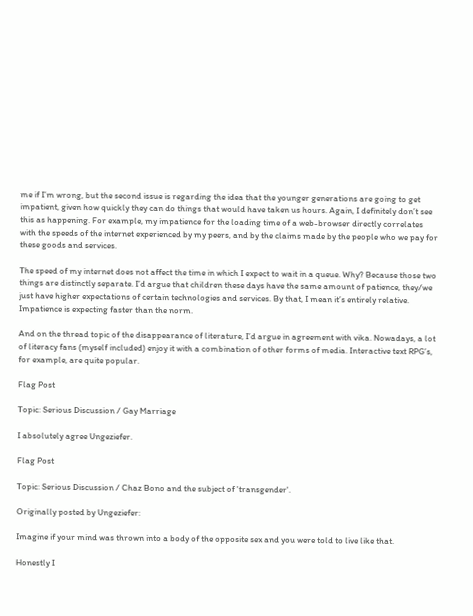me if I’m wrong, but the second issue is regarding the idea that the younger generations are going to get impatient, given how quickly they can do things that would have taken us hours. Again, I definitely don’t see this as happening. For example, my impatience for the loading time of a web-browser directly correlates with the speeds of the internet experienced by my peers, and by the claims made by the people who we pay for these goods and services.

The speed of my internet does not affect the time in which I expect to wait in a queue. Why? Because those two things are distinctly separate. I’d argue that children these days have the same amount of patience, they/we just have higher expectations of certain technologies and services. By that, I mean it’s entirely relative. Impatience is expecting faster than the norm.

And on the thread topic of the disappearance of literature, I’d argue in agreement with vika. Nowadays, a lot of literacy fans (myself included) enjoy it with a combination of other forms of media. Interactive text RPG’s, for example, are quite popular.

Flag Post

Topic: Serious Discussion / Gay Marriage

I absolutely agree Ungeziefer.

Flag Post

Topic: Serious Discussion / Chaz Bono and the subject of 'transgender'.

Originally posted by Ungeziefer:

Imagine if your mind was thrown into a body of the opposite sex and you were told to live like that.

Honestly I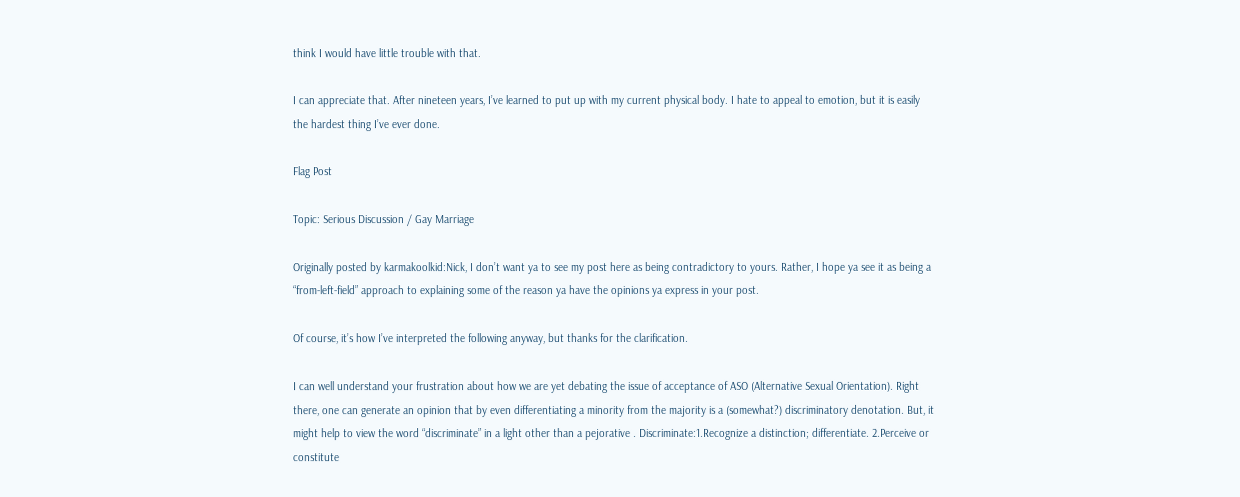think I would have little trouble with that.

I can appreciate that. After nineteen years, I’ve learned to put up with my current physical body. I hate to appeal to emotion, but it is easily the hardest thing I’ve ever done.

Flag Post

Topic: Serious Discussion / Gay Marriage

Originally posted by karmakoolkid:Nick, I don’t want ya to see my post here as being contradictory to yours. Rather, I hope ya see it as being a “from-left-field” approach to explaining some of the reason ya have the opinions ya express in your post.

Of course, it’s how I’ve interpreted the following anyway, but thanks for the clarification.

I can well understand your frustration about how we are yet debating the issue of acceptance of ASO (Alternative Sexual Orientation). Right there, one can generate an opinion that by even differentiating a minority from the majority is a (somewhat?) discriminatory denotation. But, it might help to view the word “discriminate” in a light other than a pejorative . Discriminate:1.Recognize a distinction; differentiate. 2.Perceive or constitute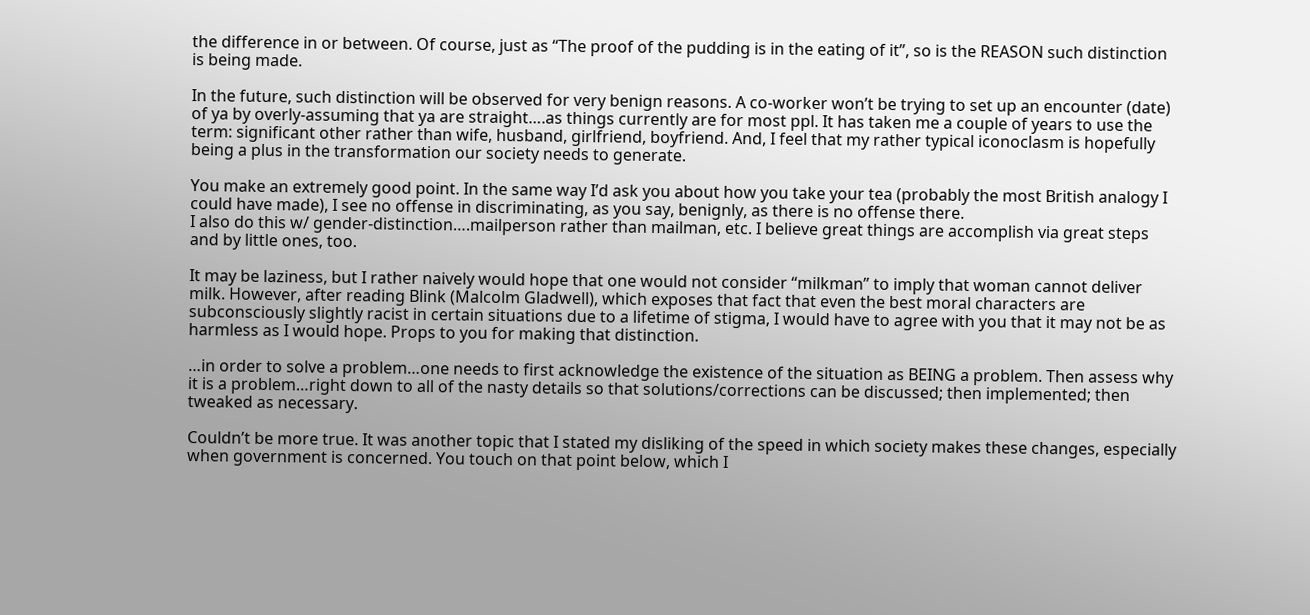the difference in or between. Of course, just as “The proof of the pudding is in the eating of it”, so is the REASON such distinction is being made.

In the future, such distinction will be observed for very benign reasons. A co-worker won’t be trying to set up an encounter (date) of ya by overly-assuming that ya are straight….as things currently are for most ppl. It has taken me a couple of years to use the term: significant other rather than wife, husband, girlfriend, boyfriend. And, I feel that my rather typical iconoclasm is hopefully being a plus in the transformation our society needs to generate.

You make an extremely good point. In the same way I’d ask you about how you take your tea (probably the most British analogy I could have made), I see no offense in discriminating, as you say, benignly, as there is no offense there.
I also do this w/ gender-distinction….mailperson rather than mailman, etc. I believe great things are accomplish via great steps and by little ones, too.

It may be laziness, but I rather naively would hope that one would not consider “milkman” to imply that woman cannot deliver milk. However, after reading Blink (Malcolm Gladwell), which exposes that fact that even the best moral characters are subconsciously slightly racist in certain situations due to a lifetime of stigma, I would have to agree with you that it may not be as harmless as I would hope. Props to you for making that distinction.

…in order to solve a problem…one needs to first acknowledge the existence of the situation as BEING a problem. Then assess why it is a problem…right down to all of the nasty details so that solutions/corrections can be discussed; then implemented; then tweaked as necessary.

Couldn’t be more true. It was another topic that I stated my disliking of the speed in which society makes these changes, especially when government is concerned. You touch on that point below, which I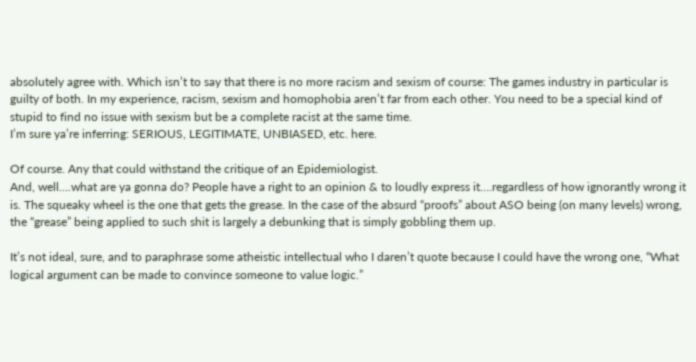absolutely agree with. Which isn’t to say that there is no more racism and sexism of course: The games industry in particular is guilty of both. In my experience, racism, sexism and homophobia aren’t far from each other. You need to be a special kind of stupid to find no issue with sexism but be a complete racist at the same time.
I’m sure ya’re inferring: SERIOUS, LEGITIMATE, UNBIASED, etc. here.

Of course. Any that could withstand the critique of an Epidemiologist.
And, well….what are ya gonna do? People have a right to an opinion & to loudly express it….regardless of how ignorantly wrong it is. The squeaky wheel is the one that gets the grease. In the case of the absurd “proofs” about ASO being (on many levels) wrong, the “grease” being applied to such shit is largely a debunking that is simply gobbling them up.

It’s not ideal, sure, and to paraphrase some atheistic intellectual who I daren’t quote because I could have the wrong one, “What logical argument can be made to convince someone to value logic.”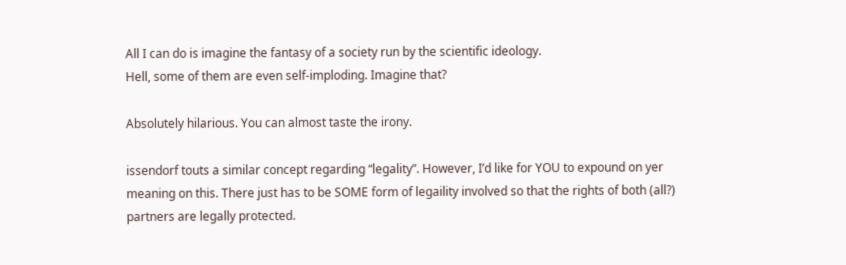All I can do is imagine the fantasy of a society run by the scientific ideology.
Hell, some of them are even self-imploding. Imagine that?

Absolutely hilarious. You can almost taste the irony.

issendorf touts a similar concept regarding “legality”. However, I’d like for YOU to expound on yer meaning on this. There just has to be SOME form of legaility involved so that the rights of both (all?) partners are legally protected.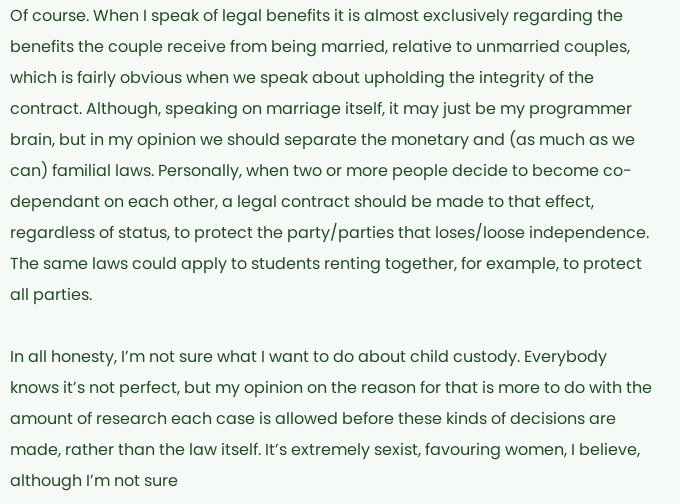Of course. When I speak of legal benefits it is almost exclusively regarding the benefits the couple receive from being married, relative to unmarried couples, which is fairly obvious when we speak about upholding the integrity of the contract. Although, speaking on marriage itself, it may just be my programmer brain, but in my opinion we should separate the monetary and (as much as we can) familial laws. Personally, when two or more people decide to become co-dependant on each other, a legal contract should be made to that effect, regardless of status, to protect the party/parties that loses/loose independence. The same laws could apply to students renting together, for example, to protect all parties.

In all honesty, I’m not sure what I want to do about child custody. Everybody knows it’s not perfect, but my opinion on the reason for that is more to do with the amount of research each case is allowed before these kinds of decisions are made, rather than the law itself. It’s extremely sexist, favouring women, I believe, although I’m not sure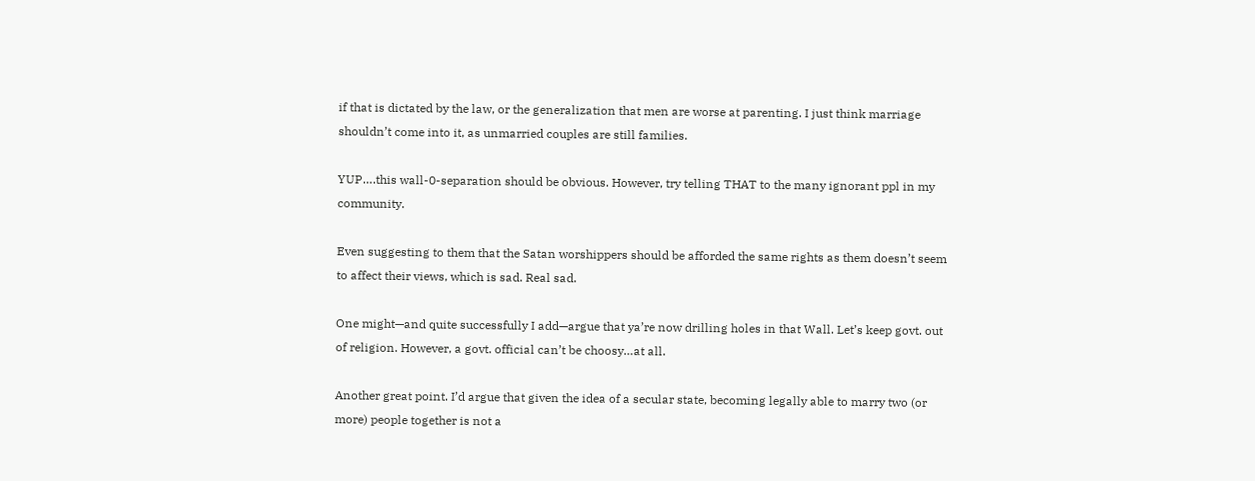if that is dictated by the law, or the generalization that men are worse at parenting. I just think marriage shouldn’t come into it, as unmarried couples are still families.

YUP….this wall-0-separation should be obvious. However, try telling THAT to the many ignorant ppl in my community.

Even suggesting to them that the Satan worshippers should be afforded the same rights as them doesn’t seem to affect their views, which is sad. Real sad.

One might—and quite successfully I add—argue that ya’re now drilling holes in that Wall. Let’s keep govt. out of religion. However, a govt. official can’t be choosy…at all.

Another great point. I’d argue that given the idea of a secular state, becoming legally able to marry two (or more) people together is not a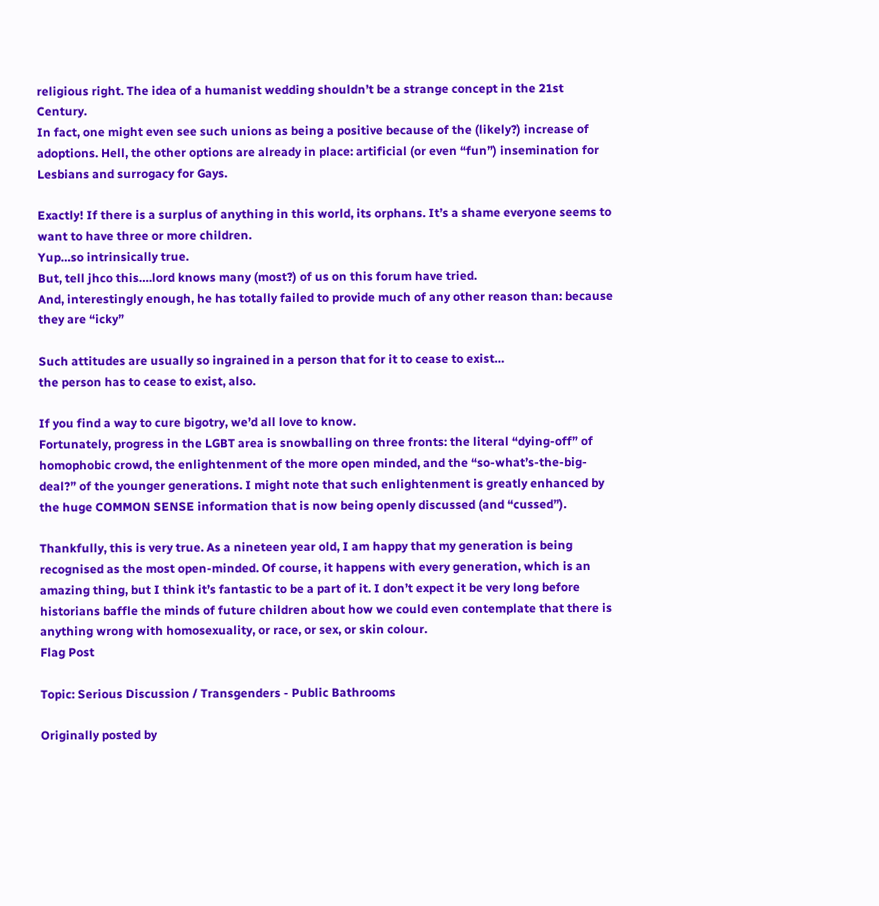religious right. The idea of a humanist wedding shouldn’t be a strange concept in the 21st Century.
In fact, one might even see such unions as being a positive because of the (likely?) increase of adoptions. Hell, the other options are already in place: artificial (or even “fun”) insemination for Lesbians and surrogacy for Gays.

Exactly! If there is a surplus of anything in this world, its orphans. It’s a shame everyone seems to want to have three or more children.
Yup…so intrinsically true.
But, tell jhco this….lord knows many (most?) of us on this forum have tried.
And, interestingly enough, he has totally failed to provide much of any other reason than: because they are “icky”

Such attitudes are usually so ingrained in a person that for it to cease to exist…
the person has to cease to exist, also.

If you find a way to cure bigotry, we’d all love to know.
Fortunately, progress in the LGBT area is snowballing on three fronts: the literal “dying-off” of homophobic crowd, the enlightenment of the more open minded, and the “so-what’s-the-big-deal?” of the younger generations. I might note that such enlightenment is greatly enhanced by the huge COMMON SENSE information that is now being openly discussed (and “cussed”).

Thankfully, this is very true. As a nineteen year old, I am happy that my generation is being recognised as the most open-minded. Of course, it happens with every generation, which is an amazing thing, but I think it’s fantastic to be a part of it. I don’t expect it be very long before historians baffle the minds of future children about how we could even contemplate that there is anything wrong with homosexuality, or race, or sex, or skin colour.
Flag Post

Topic: Serious Discussion / Transgenders - Public Bathrooms

Originally posted by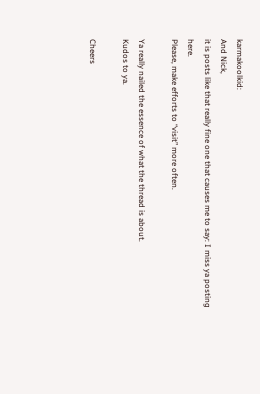karmakoolkid:
And Nick,
it is posts like that really fine one that causes me to say: I miss ya posting here.
Please, make efforts to “visit” more often.

Ya really nailed the essence of what the thread is about.
Kudos to ya.

Cheers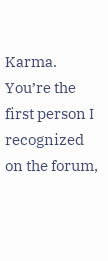Karma. You’re the first person I recognized on the forum,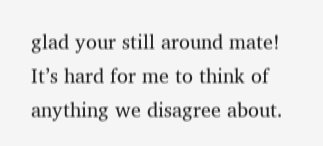glad your still around mate! It’s hard for me to think of anything we disagree about.